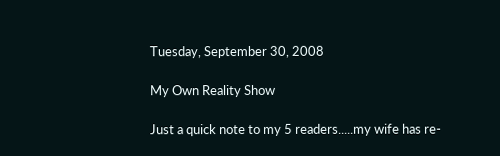Tuesday, September 30, 2008

My Own Reality Show

Just a quick note to my 5 readers.....my wife has re-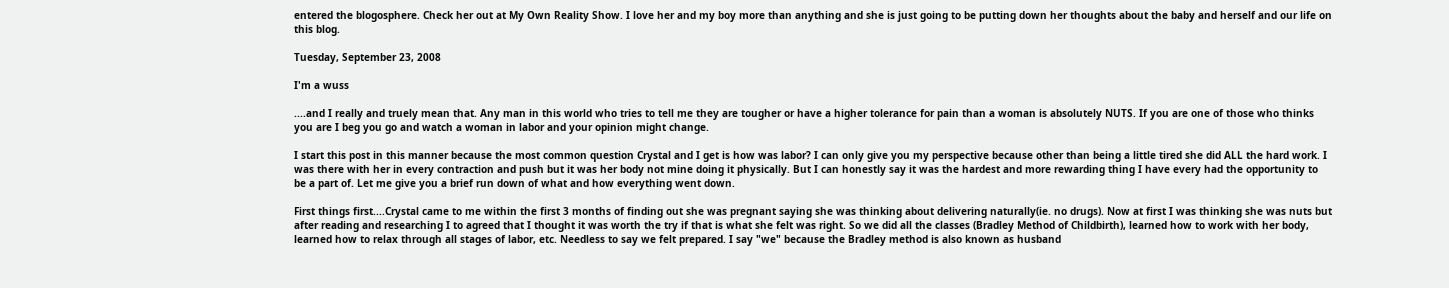entered the blogosphere. Check her out at My Own Reality Show. I love her and my boy more than anything and she is just going to be putting down her thoughts about the baby and herself and our life on this blog.

Tuesday, September 23, 2008

I'm a wuss

....and I really and truely mean that. Any man in this world who tries to tell me they are tougher or have a higher tolerance for pain than a woman is absolutely NUTS. If you are one of those who thinks you are I beg you go and watch a woman in labor and your opinion might change.

I start this post in this manner because the most common question Crystal and I get is how was labor? I can only give you my perspective because other than being a little tired she did ALL the hard work. I was there with her in every contraction and push but it was her body not mine doing it physically. But I can honestly say it was the hardest and more rewarding thing I have every had the opportunity to be a part of. Let me give you a brief run down of what and how everything went down.

First things first....Crystal came to me within the first 3 months of finding out she was pregnant saying she was thinking about delivering naturally(ie. no drugs). Now at first I was thinking she was nuts but after reading and researching I to agreed that I thought it was worth the try if that is what she felt was right. So we did all the classes (Bradley Method of Childbirth), learned how to work with her body, learned how to relax through all stages of labor, etc. Needless to say we felt prepared. I say "we" because the Bradley method is also known as husband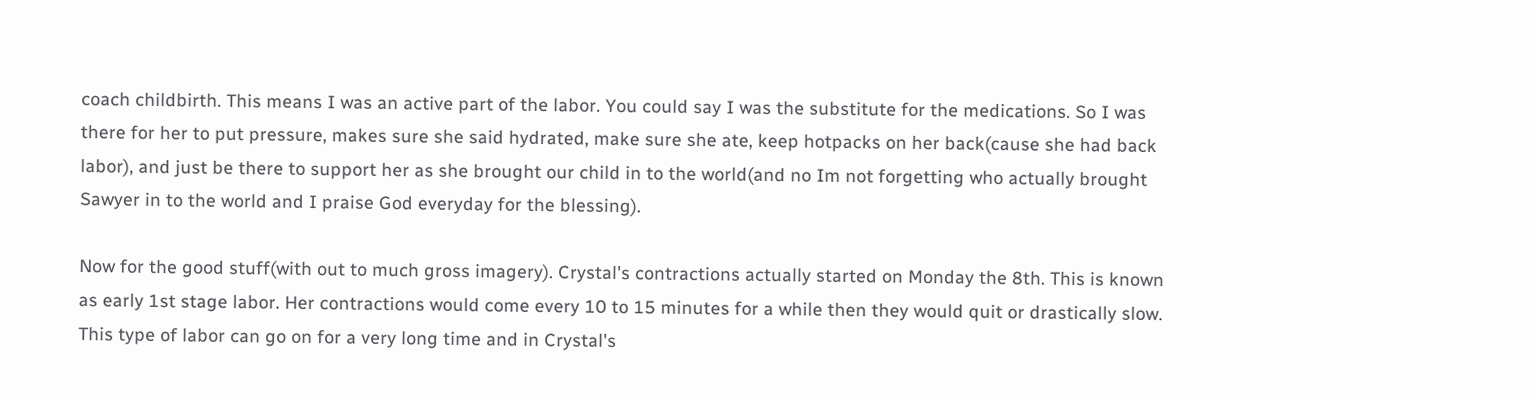coach childbirth. This means I was an active part of the labor. You could say I was the substitute for the medications. So I was there for her to put pressure, makes sure she said hydrated, make sure she ate, keep hotpacks on her back(cause she had back labor), and just be there to support her as she brought our child in to the world(and no Im not forgetting who actually brought Sawyer in to the world and I praise God everyday for the blessing).

Now for the good stuff(with out to much gross imagery). Crystal's contractions actually started on Monday the 8th. This is known as early 1st stage labor. Her contractions would come every 10 to 15 minutes for a while then they would quit or drastically slow. This type of labor can go on for a very long time and in Crystal's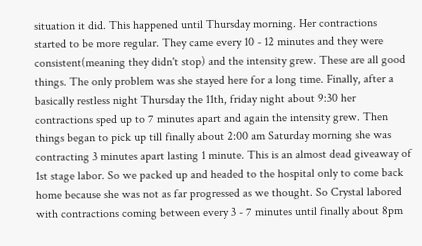situation it did. This happened until Thursday morning. Her contractions started to be more regular. They came every 10 - 12 minutes and they were consistent(meaning they didn't stop) and the intensity grew. These are all good things. The only problem was she stayed here for a long time. Finally, after a basically restless night Thursday the 11th, friday night about 9:30 her contractions sped up to 7 minutes apart and again the intensity grew. Then things began to pick up till finally about 2:00 am Saturday morning she was contracting 3 minutes apart lasting 1 minute. This is an almost dead giveaway of 1st stage labor. So we packed up and headed to the hospital only to come back home because she was not as far progressed as we thought. So Crystal labored with contractions coming between every 3 - 7 minutes until finally about 8pm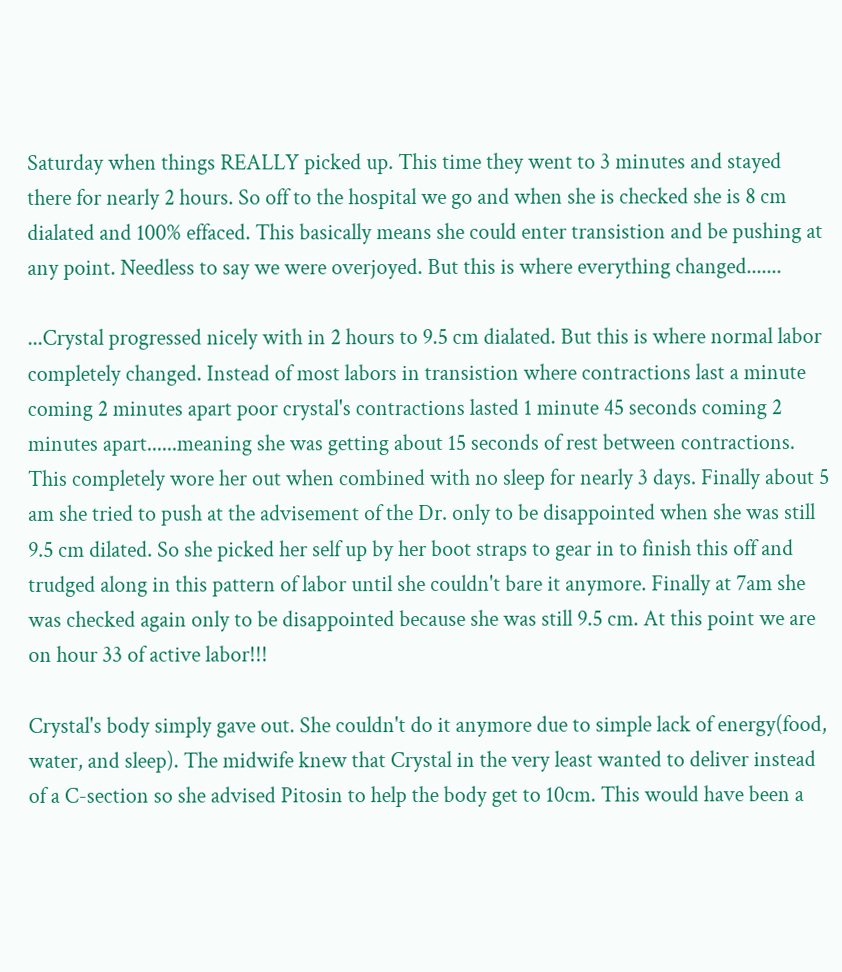Saturday when things REALLY picked up. This time they went to 3 minutes and stayed there for nearly 2 hours. So off to the hospital we go and when she is checked she is 8 cm dialated and 100% effaced. This basically means she could enter transistion and be pushing at any point. Needless to say we were overjoyed. But this is where everything changed.......

...Crystal progressed nicely with in 2 hours to 9.5 cm dialated. But this is where normal labor completely changed. Instead of most labors in transistion where contractions last a minute coming 2 minutes apart poor crystal's contractions lasted 1 minute 45 seconds coming 2 minutes apart......meaning she was getting about 15 seconds of rest between contractions. This completely wore her out when combined with no sleep for nearly 3 days. Finally about 5 am she tried to push at the advisement of the Dr. only to be disappointed when she was still 9.5 cm dilated. So she picked her self up by her boot straps to gear in to finish this off and trudged along in this pattern of labor until she couldn't bare it anymore. Finally at 7am she was checked again only to be disappointed because she was still 9.5 cm. At this point we are on hour 33 of active labor!!!

Crystal's body simply gave out. She couldn't do it anymore due to simple lack of energy(food, water, and sleep). The midwife knew that Crystal in the very least wanted to deliver instead of a C-section so she advised Pitosin to help the body get to 10cm. This would have been a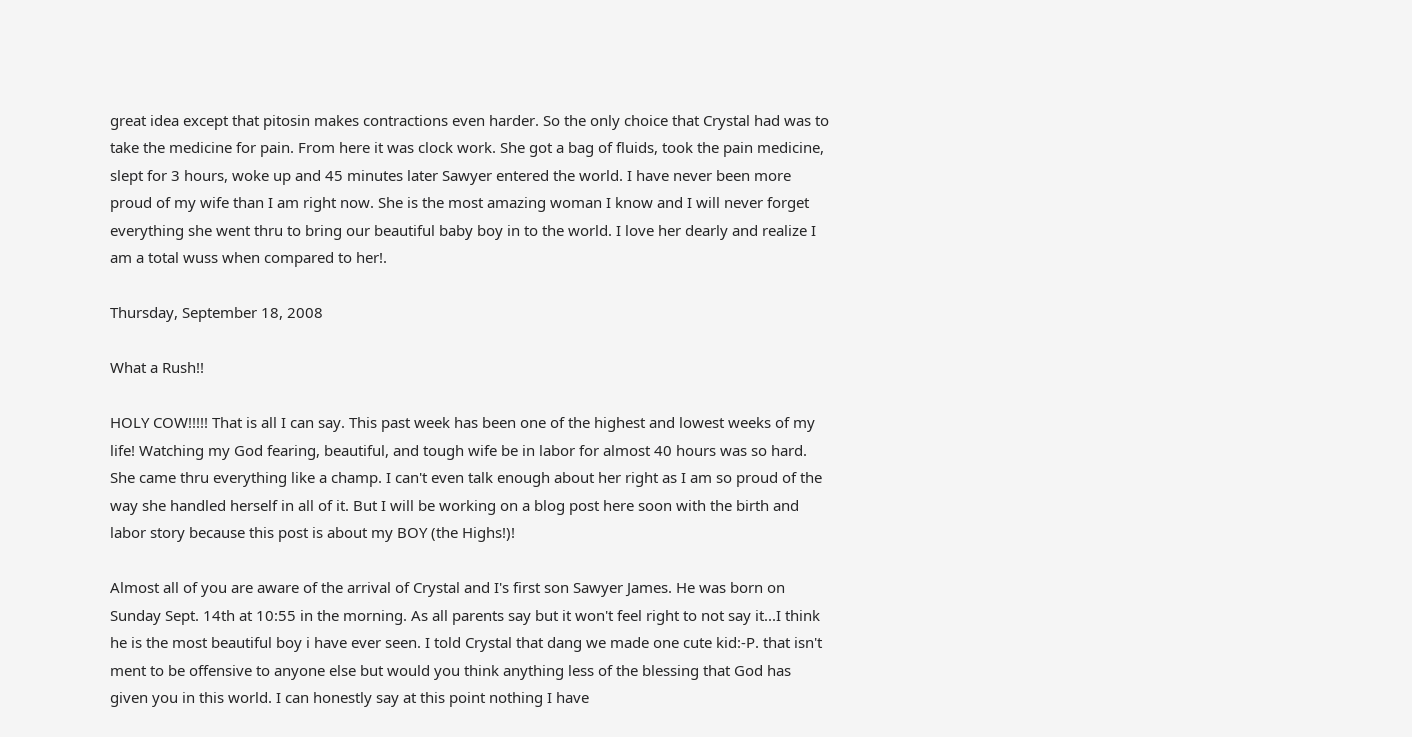great idea except that pitosin makes contractions even harder. So the only choice that Crystal had was to take the medicine for pain. From here it was clock work. She got a bag of fluids, took the pain medicine, slept for 3 hours, woke up and 45 minutes later Sawyer entered the world. I have never been more proud of my wife than I am right now. She is the most amazing woman I know and I will never forget everything she went thru to bring our beautiful baby boy in to the world. I love her dearly and realize I am a total wuss when compared to her!.

Thursday, September 18, 2008

What a Rush!!

HOLY COW!!!!! That is all I can say. This past week has been one of the highest and lowest weeks of my life! Watching my God fearing, beautiful, and tough wife be in labor for almost 40 hours was so hard. She came thru everything like a champ. I can't even talk enough about her right as I am so proud of the way she handled herself in all of it. But I will be working on a blog post here soon with the birth and labor story because this post is about my BOY (the Highs!)!

Almost all of you are aware of the arrival of Crystal and I's first son Sawyer James. He was born on Sunday Sept. 14th at 10:55 in the morning. As all parents say but it won't feel right to not say it...I think he is the most beautiful boy i have ever seen. I told Crystal that dang we made one cute kid:-P. that isn't ment to be offensive to anyone else but would you think anything less of the blessing that God has given you in this world. I can honestly say at this point nothing I have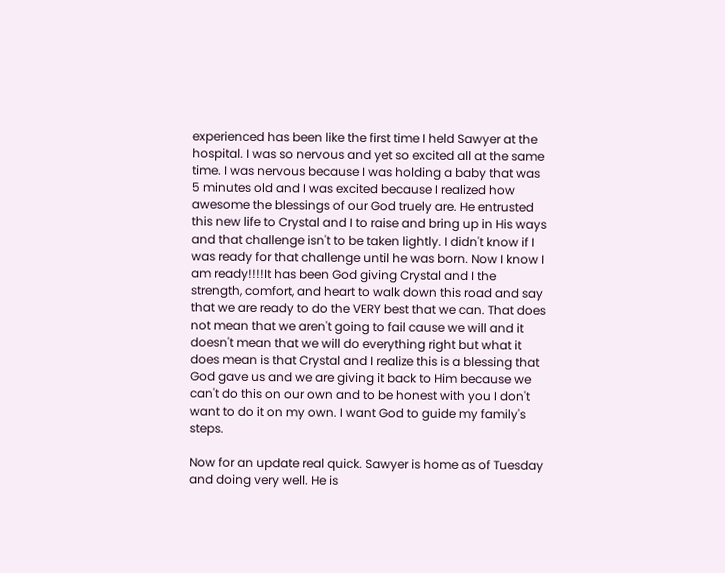experienced has been like the first time I held Sawyer at the hospital. I was so nervous and yet so excited all at the same time. I was nervous because I was holding a baby that was 5 minutes old and I was excited because I realized how awesome the blessings of our God truely are. He entrusted this new life to Crystal and I to raise and bring up in His ways and that challenge isn't to be taken lightly. I didn't know if I was ready for that challenge until he was born. Now I know I am ready!!!!It has been God giving Crystal and I the strength, comfort, and heart to walk down this road and say that we are ready to do the VERY best that we can. That does not mean that we aren't going to fail cause we will and it doesn't mean that we will do everything right but what it does mean is that Crystal and I realize this is a blessing that God gave us and we are giving it back to Him because we can't do this on our own and to be honest with you I don't want to do it on my own. I want God to guide my family's steps.

Now for an update real quick. Sawyer is home as of Tuesday and doing very well. He is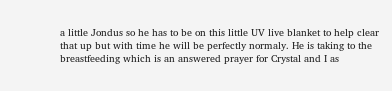a little Jondus so he has to be on this little UV live blanket to help clear that up but with time he will be perfectly normaly. He is taking to the breastfeeding which is an answered prayer for Crystal and I as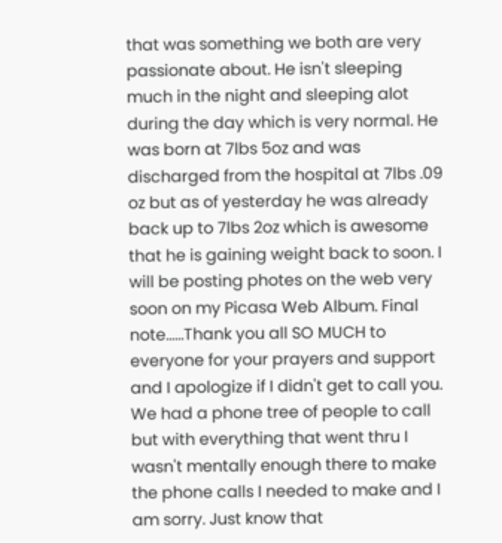that was something we both are very passionate about. He isn't sleeping much in the night and sleeping alot during the day which is very normal. He was born at 7lbs 5oz and was discharged from the hospital at 7lbs .09 oz but as of yesterday he was already back up to 7lbs 2oz which is awesome that he is gaining weight back to soon. I will be posting photes on the web very soon on my Picasa Web Album. Final note......Thank you all SO MUCH to everyone for your prayers and support and I apologize if I didn't get to call you. We had a phone tree of people to call but with everything that went thru I wasn't mentally enough there to make the phone calls I needed to make and I am sorry. Just know that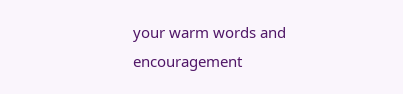your warm words and encouragement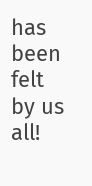has been felt by us all!